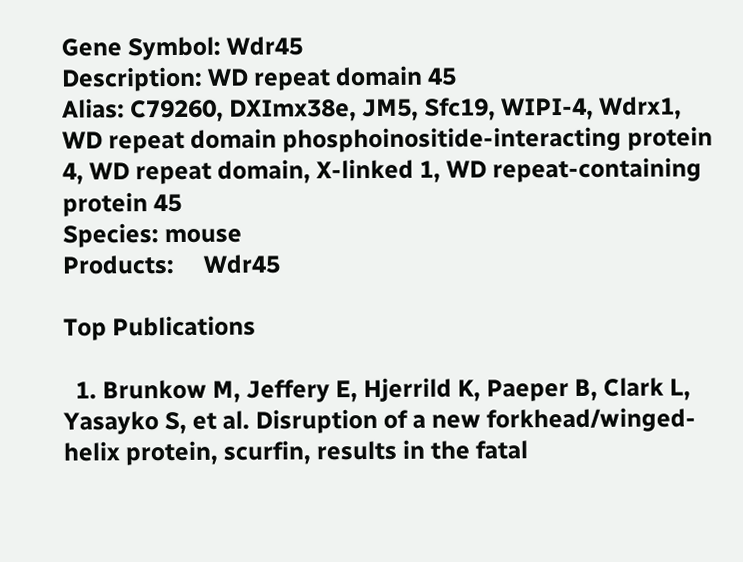Gene Symbol: Wdr45
Description: WD repeat domain 45
Alias: C79260, DXImx38e, JM5, Sfc19, WIPI-4, Wdrx1, WD repeat domain phosphoinositide-interacting protein 4, WD repeat domain, X-linked 1, WD repeat-containing protein 45
Species: mouse
Products:     Wdr45

Top Publications

  1. Brunkow M, Jeffery E, Hjerrild K, Paeper B, Clark L, Yasayko S, et al. Disruption of a new forkhead/winged-helix protein, scurfin, results in the fatal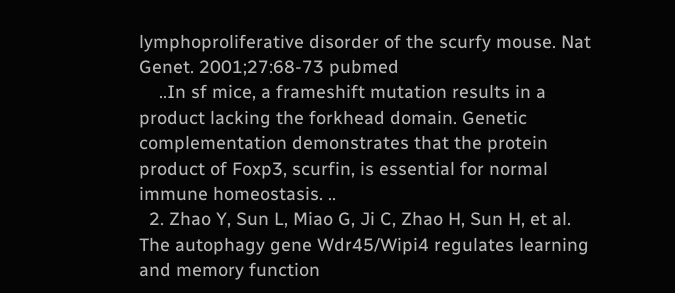lymphoproliferative disorder of the scurfy mouse. Nat Genet. 2001;27:68-73 pubmed
    ..In sf mice, a frameshift mutation results in a product lacking the forkhead domain. Genetic complementation demonstrates that the protein product of Foxp3, scurfin, is essential for normal immune homeostasis. ..
  2. Zhao Y, Sun L, Miao G, Ji C, Zhao H, Sun H, et al. The autophagy gene Wdr45/Wipi4 regulates learning and memory function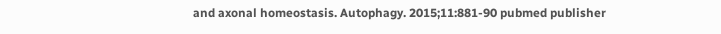and axonal homeostasis. Autophagy. 2015;11:881-90 pubmed publisher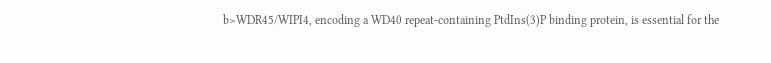b>WDR45/WIPI4, encoding a WD40 repeat-containing PtdIns(3)P binding protein, is essential for the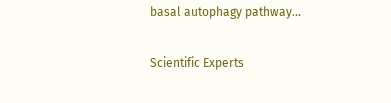basal autophagy pathway...

Scientific Experts